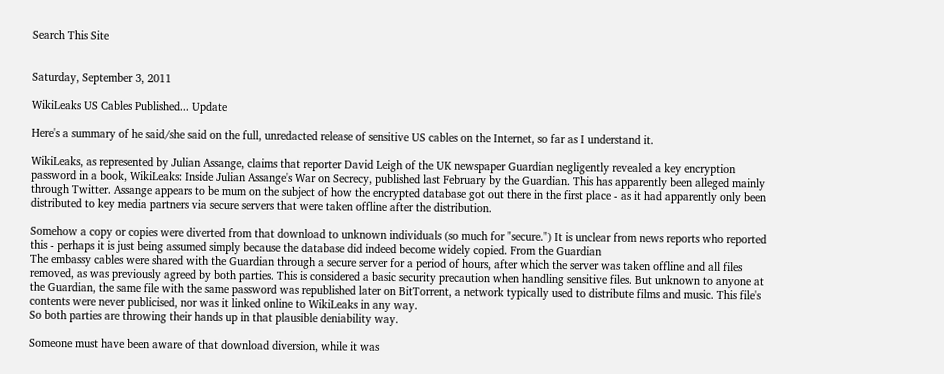Search This Site


Saturday, September 3, 2011

WikiLeaks US Cables Published... Update

Here's a summary of he said/she said on the full, unredacted release of sensitive US cables on the Internet, so far as I understand it.

WikiLeaks, as represented by Julian Assange, claims that reporter David Leigh of the UK newspaper Guardian negligently revealed a key encryption password in a book, WikiLeaks: Inside Julian Assange's War on Secrecy, published last February by the Guardian. This has apparently been alleged mainly through Twitter. Assange appears to be mum on the subject of how the encrypted database got out there in the first place - as it had apparently only been distributed to key media partners via secure servers that were taken offline after the distribution.

Somehow a copy or copies were diverted from that download to unknown individuals (so much for "secure.") It is unclear from news reports who reported this - perhaps it is just being assumed simply because the database did indeed become widely copied. From the Guardian
The embassy cables were shared with the Guardian through a secure server for a period of hours, after which the server was taken offline and all files removed, as was previously agreed by both parties. This is considered a basic security precaution when handling sensitive files. But unknown to anyone at the Guardian, the same file with the same password was republished later on BitTorrent, a network typically used to distribute films and music. This file's contents were never publicised, nor was it linked online to WikiLeaks in any way.
So both parties are throwing their hands up in that plausible deniability way.

Someone must have been aware of that download diversion, while it was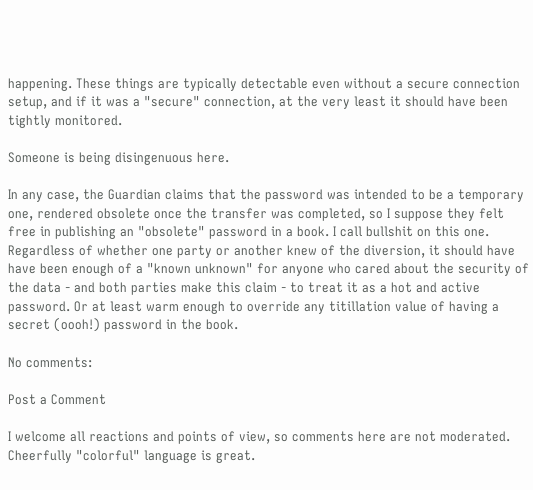happening. These things are typically detectable even without a secure connection setup, and if it was a "secure" connection, at the very least it should have been tightly monitored.

Someone is being disingenuous here.

In any case, the Guardian claims that the password was intended to be a temporary one, rendered obsolete once the transfer was completed, so I suppose they felt free in publishing an "obsolete" password in a book. I call bullshit on this one. Regardless of whether one party or another knew of the diversion, it should have have been enough of a "known unknown" for anyone who cared about the security of the data - and both parties make this claim - to treat it as a hot and active password. Or at least warm enough to override any titillation value of having a secret (oooh!) password in the book.

No comments:

Post a Comment

I welcome all reactions and points of view, so comments here are not moderated. Cheerfully "colorful" language is great.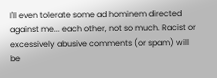I'll even tolerate some ad hominem directed against me... each other, not so much. Racist or excessively abusive comments (or spam) will be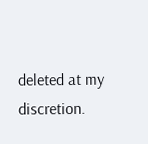deleted at my discretion.